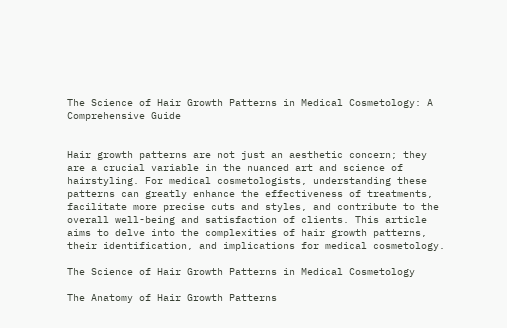The Science of Hair Growth Patterns in Medical Cosmetology: A Comprehensive Guide


Hair growth patterns are not just an aesthetic concern; they are a crucial variable in the nuanced art and science of hairstyling. For medical cosmetologists, understanding these patterns can greatly enhance the effectiveness of treatments, facilitate more precise cuts and styles, and contribute to the overall well-being and satisfaction of clients. This article aims to delve into the complexities of hair growth patterns, their identification, and implications for medical cosmetology.

The Science of Hair Growth Patterns in Medical Cosmetology

The Anatomy of Hair Growth Patterns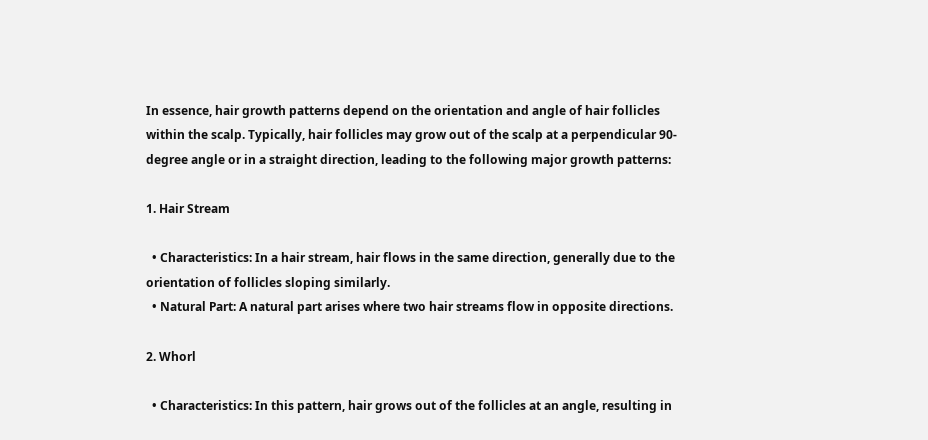In essence, hair growth patterns depend on the orientation and angle of hair follicles within the scalp. Typically, hair follicles may grow out of the scalp at a perpendicular 90-degree angle or in a straight direction, leading to the following major growth patterns:

1. Hair Stream

  • Characteristics: In a hair stream, hair flows in the same direction, generally due to the orientation of follicles sloping similarly.
  • Natural Part: A natural part arises where two hair streams flow in opposite directions.

2. Whorl

  • Characteristics: In this pattern, hair grows out of the follicles at an angle, resulting in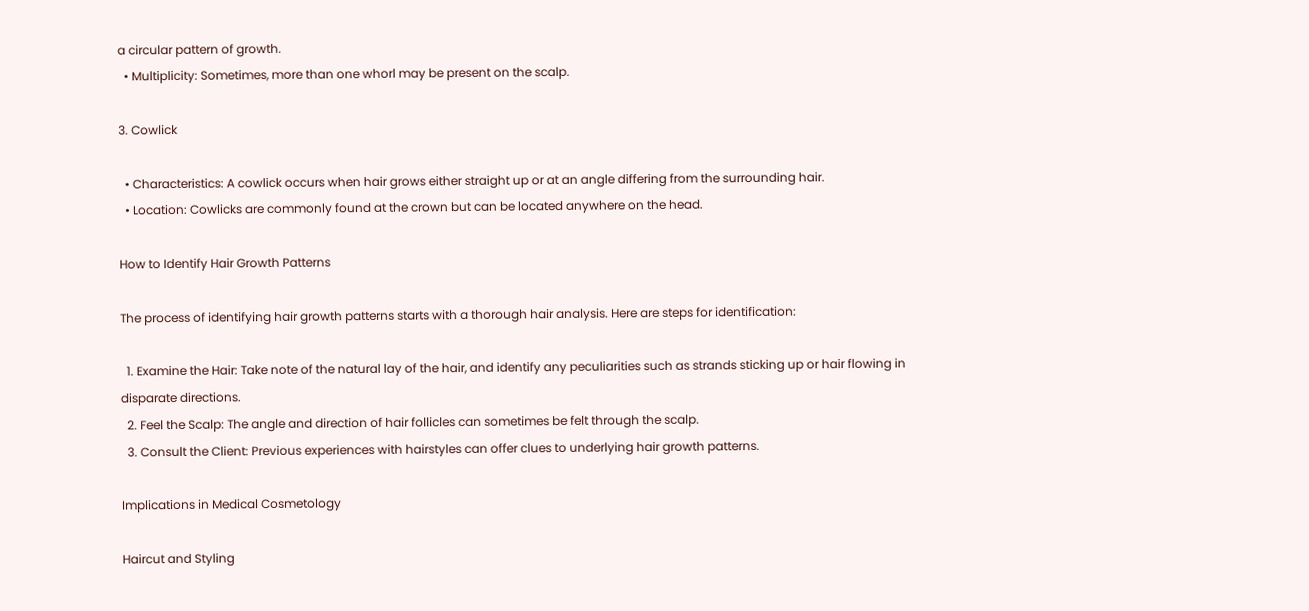a circular pattern of growth.
  • Multiplicity: Sometimes, more than one whorl may be present on the scalp.

3. Cowlick

  • Characteristics: A cowlick occurs when hair grows either straight up or at an angle differing from the surrounding hair.
  • Location: Cowlicks are commonly found at the crown but can be located anywhere on the head.

How to Identify Hair Growth Patterns

The process of identifying hair growth patterns starts with a thorough hair analysis. Here are steps for identification:

  1. Examine the Hair: Take note of the natural lay of the hair, and identify any peculiarities such as strands sticking up or hair flowing in disparate directions.
  2. Feel the Scalp: The angle and direction of hair follicles can sometimes be felt through the scalp.
  3. Consult the Client: Previous experiences with hairstyles can offer clues to underlying hair growth patterns.

Implications in Medical Cosmetology

Haircut and Styling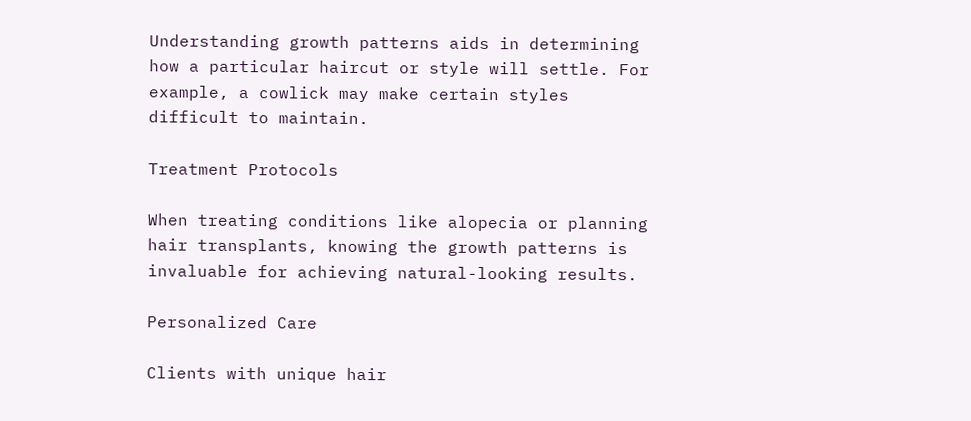Understanding growth patterns aids in determining how a particular haircut or style will settle. For example, a cowlick may make certain styles difficult to maintain.

Treatment Protocols

When treating conditions like alopecia or planning hair transplants, knowing the growth patterns is invaluable for achieving natural-looking results.

Personalized Care

Clients with unique hair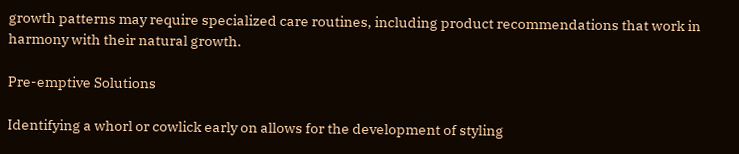growth patterns may require specialized care routines, including product recommendations that work in harmony with their natural growth.

Pre-emptive Solutions

Identifying a whorl or cowlick early on allows for the development of styling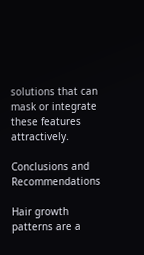solutions that can mask or integrate these features attractively.

Conclusions and Recommendations

Hair growth patterns are a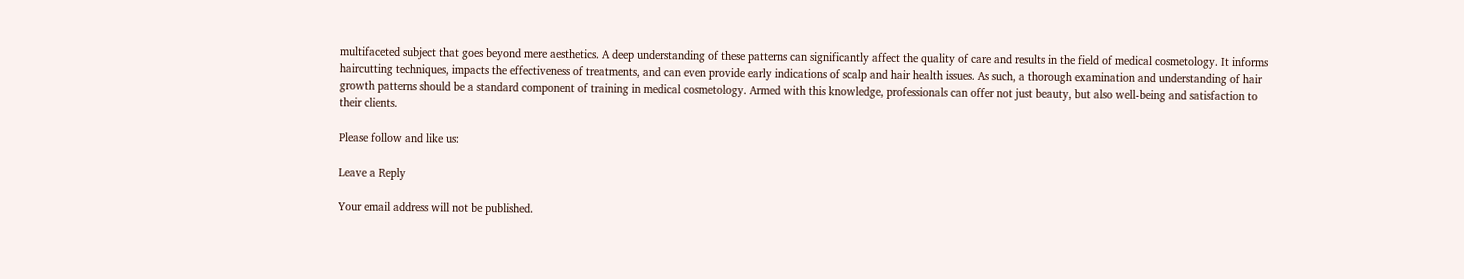multifaceted subject that goes beyond mere aesthetics. A deep understanding of these patterns can significantly affect the quality of care and results in the field of medical cosmetology. It informs haircutting techniques, impacts the effectiveness of treatments, and can even provide early indications of scalp and hair health issues. As such, a thorough examination and understanding of hair growth patterns should be a standard component of training in medical cosmetology. Armed with this knowledge, professionals can offer not just beauty, but also well-being and satisfaction to their clients.

Please follow and like us:

Leave a Reply

Your email address will not be published.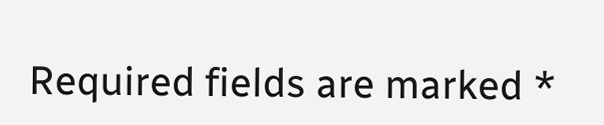Required fields are marked *